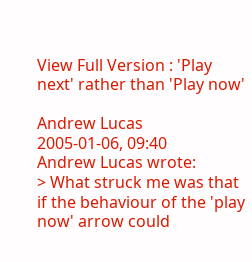View Full Version : 'Play next' rather than 'Play now'

Andrew Lucas
2005-01-06, 09:40
Andrew Lucas wrote:
> What struck me was that if the behaviour of the 'play now' arrow could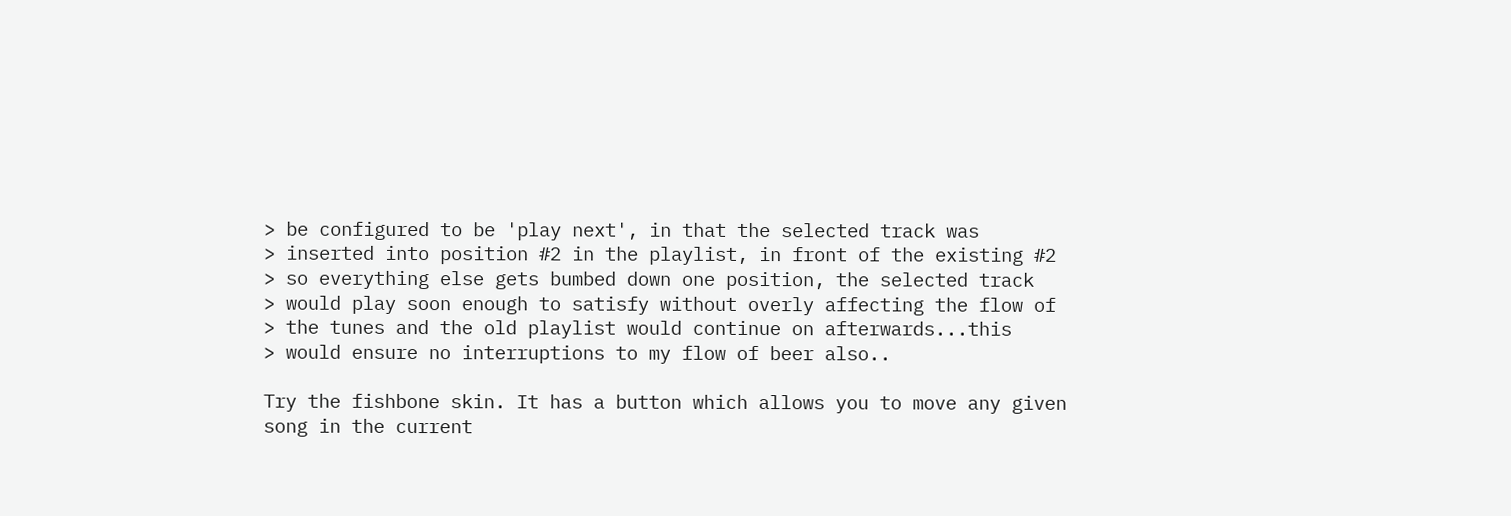> be configured to be 'play next', in that the selected track was
> inserted into position #2 in the playlist, in front of the existing #2
> so everything else gets bumbed down one position, the selected track
> would play soon enough to satisfy without overly affecting the flow of
> the tunes and the old playlist would continue on afterwards...this
> would ensure no interruptions to my flow of beer also..

Try the fishbone skin. It has a button which allows you to move any given
song in the current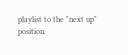playlist to the "next up" position.